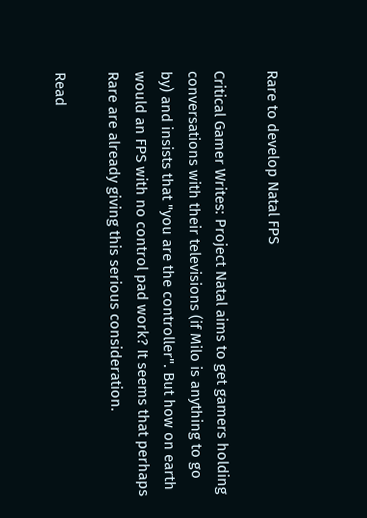Rare to develop Natal FPS

Critical Gamer Writes: Project Natal aims to get gamers holding conversations with their televisions (if Milo is anything to go by) and insists that "you are the controller". But how on earth would an FPS with no control pad work? It seems that perhaps Rare are already giving this serious consideration.

Read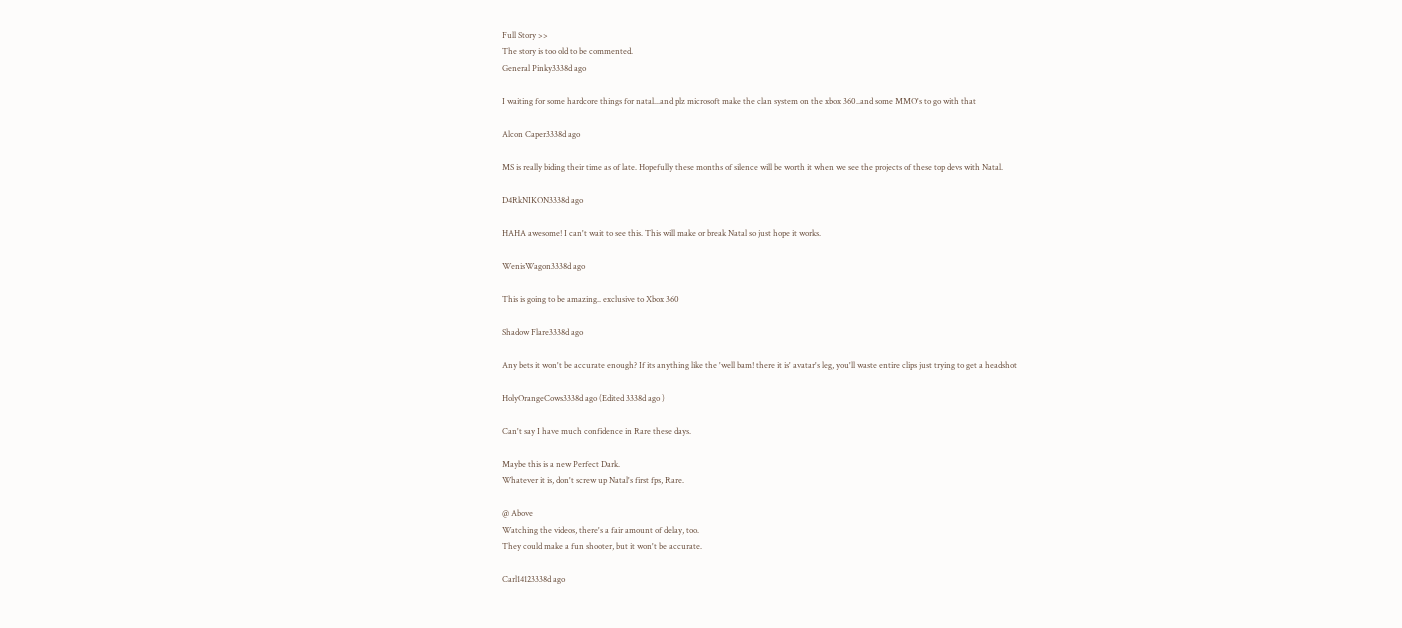Full Story >>
The story is too old to be commented.
General Pinky3338d ago

I waiting for some hardcore things for natal...and plz microsoft make the clan system on the xbox 360..and some MMO's to go with that

Alcon Caper3338d ago

MS is really biding their time as of late. Hopefully these months of silence will be worth it when we see the projects of these top devs with Natal.

D4RkNIKON3338d ago

HAHA awesome! I can't wait to see this. This will make or break Natal so just hope it works.

WenisWagon3338d ago

This is going to be amazing.. exclusive to Xbox 360

Shadow Flare3338d ago

Any bets it won't be accurate enough? If its anything like the 'well bam! there it is' avatar's leg, you'll waste entire clips just trying to get a headshot

HolyOrangeCows3338d ago (Edited 3338d ago )

Can't say I have much confidence in Rare these days.

Maybe this is a new Perfect Dark.
Whatever it is, don't screw up Natal's first fps, Rare.

@ Above
Watching the videos, there's a fair amount of delay, too.
They could make a fun shooter, but it won't be accurate.

Carl14123338d ago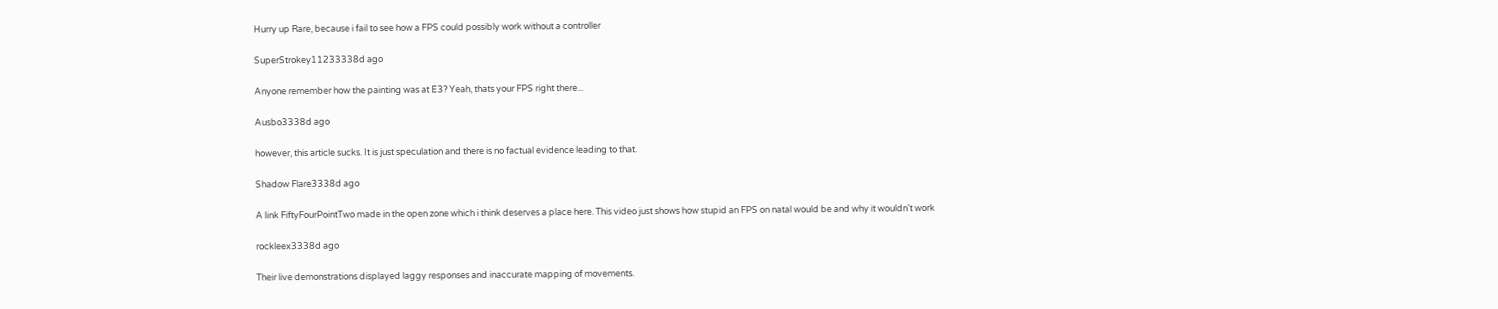Hurry up Rare, because i fail to see how a FPS could possibly work without a controller

SuperStrokey11233338d ago

Anyone remember how the painting was at E3? Yeah, thats your FPS right there...

Ausbo3338d ago

however, this article sucks. It is just speculation and there is no factual evidence leading to that.

Shadow Flare3338d ago

A link FiftyFourPointTwo made in the open zone which i think deserves a place here. This video just shows how stupid an FPS on natal would be and why it wouldn't work

rockleex3338d ago

Their live demonstrations displayed laggy responses and inaccurate mapping of movements.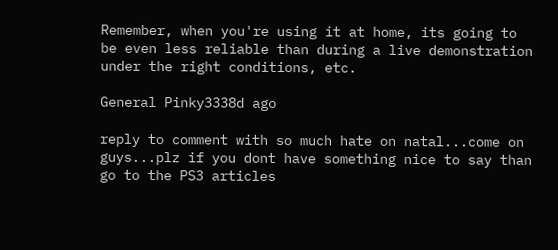Remember, when you're using it at home, its going to be even less reliable than during a live demonstration under the right conditions, etc.

General Pinky3338d ago

reply to comment with so much hate on natal...come on guys...plz if you dont have something nice to say than go to the PS3 articles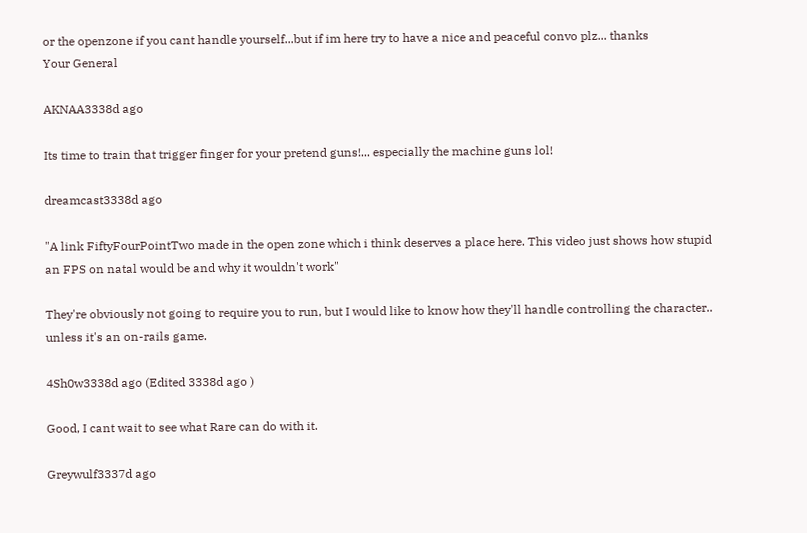or the openzone if you cant handle yourself...but if im here try to have a nice and peaceful convo plz... thanks
Your General

AKNAA3338d ago

Its time to train that trigger finger for your pretend guns!... especially the machine guns lol!

dreamcast3338d ago

"A link FiftyFourPointTwo made in the open zone which i think deserves a place here. This video just shows how stupid an FPS on natal would be and why it wouldn't work"

They're obviously not going to require you to run, but I would like to know how they'll handle controlling the character.. unless it's an on-rails game.

4Sh0w3338d ago (Edited 3338d ago )

Good, I cant wait to see what Rare can do with it.

Greywulf3337d ago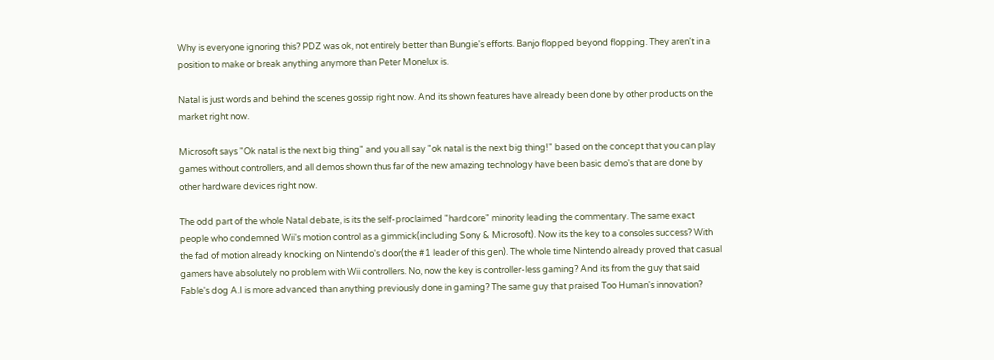Why is everyone ignoring this? PDZ was ok, not entirely better than Bungie's efforts. Banjo flopped beyond flopping. They aren't in a position to make or break anything anymore than Peter Monelux is.

Natal is just words and behind the scenes gossip right now. And its shown features have already been done by other products on the market right now.

Microsoft says "Ok natal is the next big thing" and you all say "ok natal is the next big thing!" based on the concept that you can play games without controllers, and all demos shown thus far of the new amazing technology have been basic demo's that are done by other hardware devices right now.

The odd part of the whole Natal debate, is its the self-proclaimed "hardcore" minority leading the commentary. The same exact people who condemned Wii's motion control as a gimmick(including Sony & Microsoft). Now its the key to a consoles success? With the fad of motion already knocking on Nintendo's door(the #1 leader of this gen). The whole time Nintendo already proved that casual gamers have absolutely no problem with Wii controllers. No, now the key is controller-less gaming? And its from the guy that said Fable's dog A.I is more advanced than anything previously done in gaming? The same guy that praised Too Human's innovation?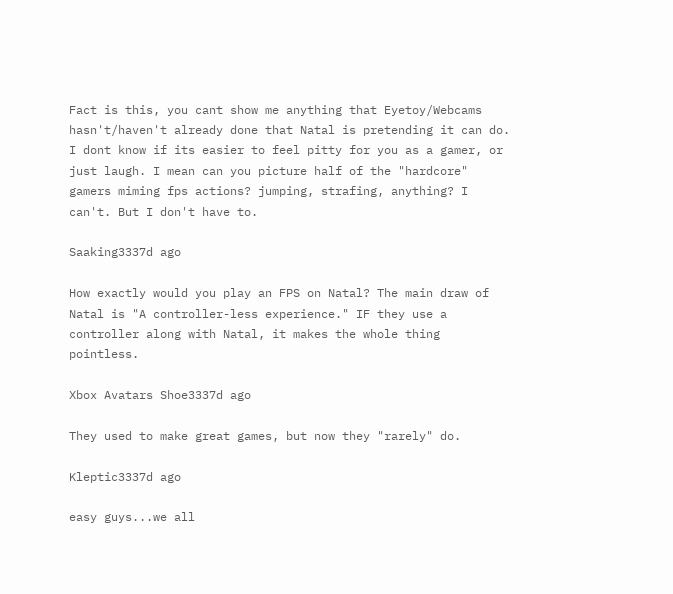Fact is this, you cant show me anything that Eyetoy/Webcams hasn't/haven't already done that Natal is pretending it can do. I dont know if its easier to feel pitty for you as a gamer, or just laugh. I mean can you picture half of the "hardcore" gamers miming fps actions? jumping, strafing, anything? I can't. But I don't have to.

Saaking3337d ago

How exactly would you play an FPS on Natal? The main draw of Natal is "A controller-less experience." IF they use a controller along with Natal, it makes the whole thing pointless.

Xbox Avatars Shoe3337d ago

They used to make great games, but now they "rarely" do.

Kleptic3337d ago

easy guys...we all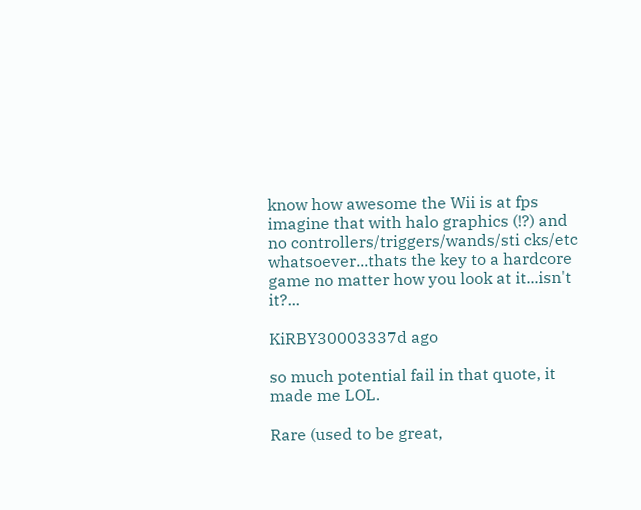know how awesome the Wii is at fps imagine that with halo graphics (!?) and no controllers/triggers/wands/sti cks/etc whatsoever...thats the key to a hardcore game no matter how you look at it...isn't it?...

KiRBY30003337d ago

so much potential fail in that quote, it made me LOL.

Rare (used to be great,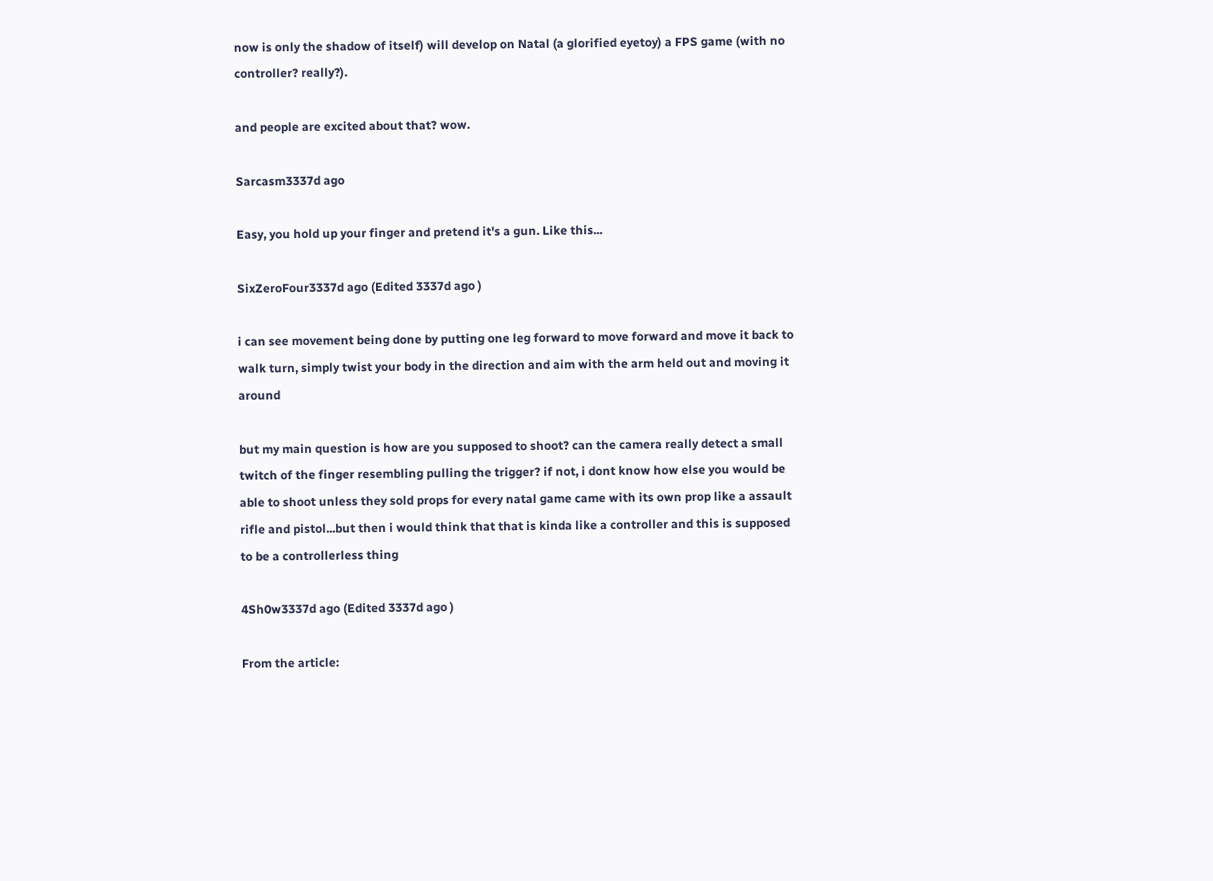now is only the shadow of itself) will develop on Natal (a glorified eyetoy) a FPS game (with no controller? really?).

and people are excited about that? wow.

Sarcasm3337d ago

Easy, you hold up your finger and pretend it's a gun. Like this...

SixZeroFour3337d ago (Edited 3337d ago )

i can see movement being done by putting one leg forward to move forward and move it back to walk turn, simply twist your body in the direction and aim with the arm held out and moving it around

but my main question is how are you supposed to shoot? can the camera really detect a small twitch of the finger resembling pulling the trigger? if not, i dont know how else you would be able to shoot unless they sold props for every natal game came with its own prop like a assault rifle and pistol...but then i would think that that is kinda like a controller and this is supposed to be a controllerless thing

4Sh0w3337d ago (Edited 3337d ago )

From the article: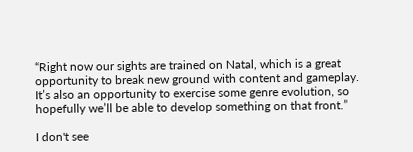“Right now our sights are trained on Natal, which is a great opportunity to break new ground with content and gameplay. It’s also an opportunity to exercise some genre evolution, so hopefully we’ll be able to develop something on that front.”

I don't see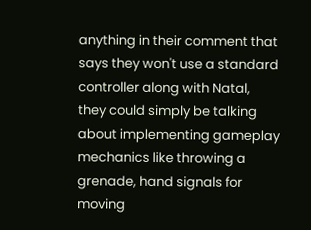anything in their comment that says they won't use a standard controller along with Natal, they could simply be talking about implementing gameplay mechanics like throwing a grenade, hand signals for moving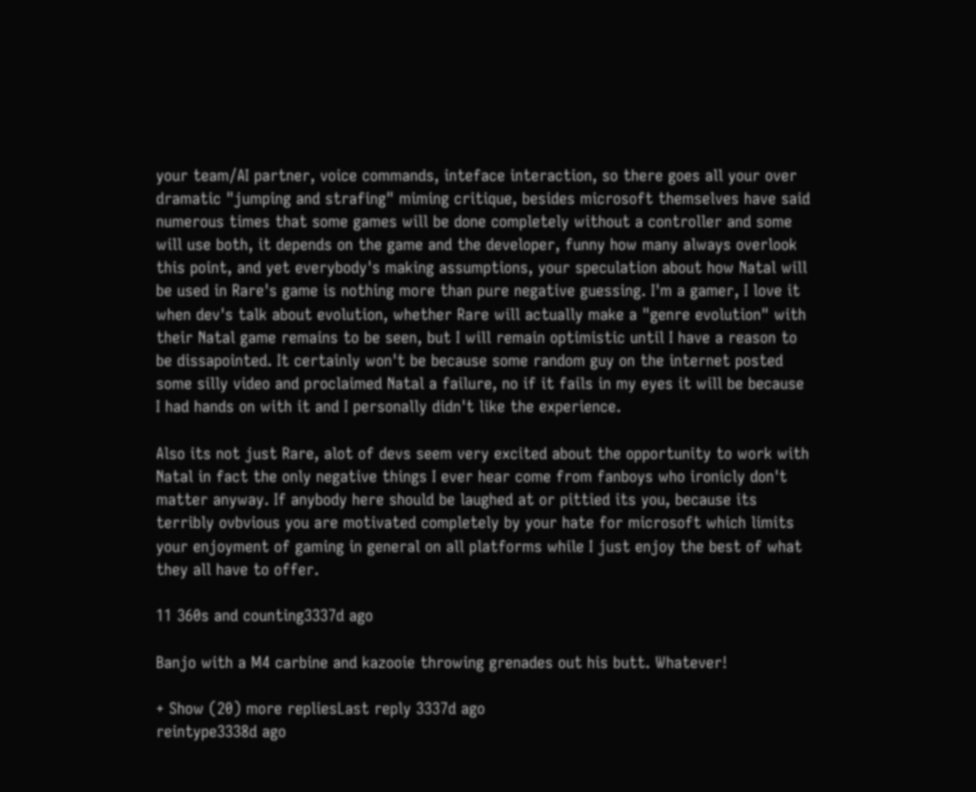your team/AI partner, voice commands, inteface interaction, so there goes all your over dramatic "jumping and strafing" miming critique, besides microsoft themselves have said numerous times that some games will be done completely without a controller and some will use both, it depends on the game and the developer, funny how many always overlook this point, and yet everybody's making assumptions, your speculation about how Natal will be used in Rare's game is nothing more than pure negative guessing. I'm a gamer, I love it when dev's talk about evolution, whether Rare will actually make a "genre evolution" with their Natal game remains to be seen, but I will remain optimistic until I have a reason to be dissapointed. It certainly won't be because some random guy on the internet posted some silly video and proclaimed Natal a failure, no if it fails in my eyes it will be because I had hands on with it and I personally didn't like the experience.

Also its not just Rare, alot of devs seem very excited about the opportunity to work with Natal in fact the only negative things I ever hear come from fanboys who ironicly don't matter anyway. If anybody here should be laughed at or pittied its you, because its terribly ovbvious you are motivated completely by your hate for microsoft which limits your enjoyment of gaming in general on all platforms while I just enjoy the best of what they all have to offer.

11 360s and counting3337d ago

Banjo with a M4 carbine and kazooie throwing grenades out his butt. Whatever!

+ Show (20) more repliesLast reply 3337d ago
reintype3338d ago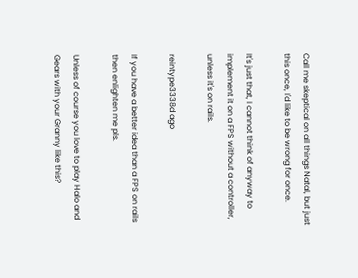Call me skeptical on all things Natal, but just this once, I'd like to be wrong for once.

It's just that, I cannot think of anyway to implement it on a FPS without a controller, unless it's on rails.

reintype3338d ago

If you have a better idea than a FPS on rails then enlighten me pls.

Unless of course you love to play Halo and Gears with your Granny like this?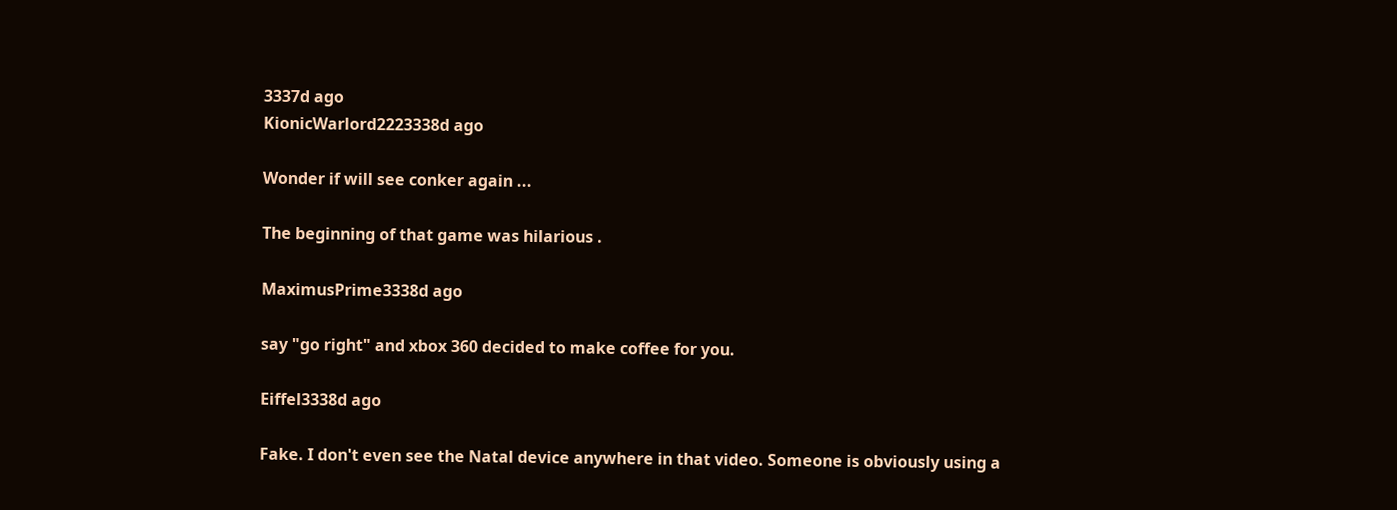3337d ago
KionicWarlord2223338d ago

Wonder if will see conker again ...

The beginning of that game was hilarious .

MaximusPrime3338d ago

say "go right" and xbox 360 decided to make coffee for you.

Eiffel3338d ago

Fake. I don't even see the Natal device anywhere in that video. Someone is obviously using a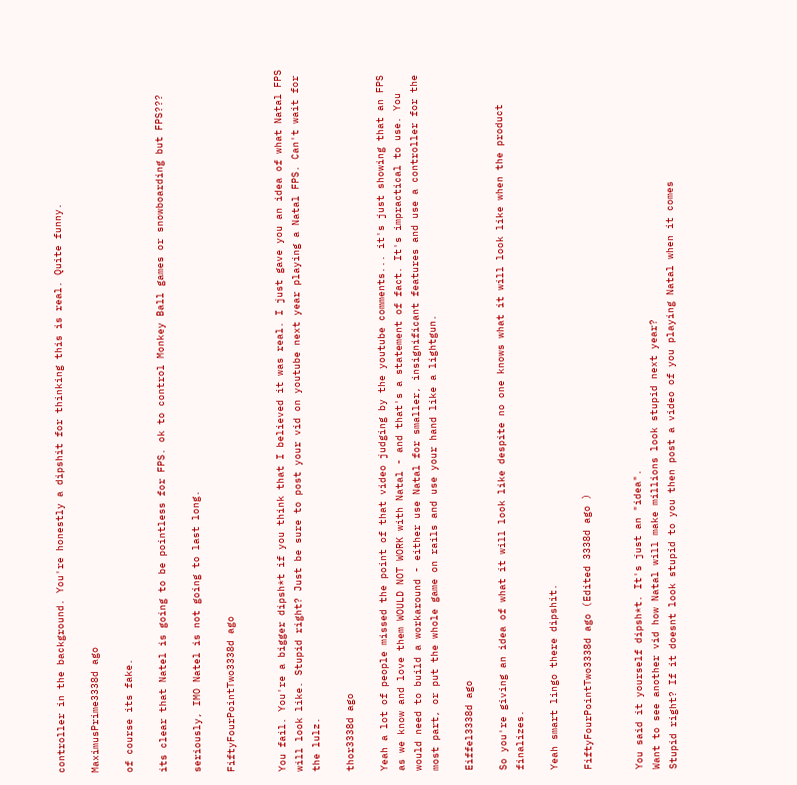controller in the background. You're honestly a dipshit for thinking this is real. Quite funny.

MaximusPrime3338d ago

of course its fake.

its clear that Natel is going to be pointless for FPS. ok to control Monkey Ball games or snowboarding but FPS???

seriously, IMO Natel is not going to last long.

FiftyFourPointTwo3338d ago


You fail. You're a bigger dipsh*t if you think that I believed it was real. I just gave you an idea of what Natal FPS will look like. Stupid right? Just be sure to post your vid on youtube next year playing a Natal FPS. Can't wait for the lulz.

thor3338d ago

Yeah a lot of people missed the point of that video judging by the youtube comments... it's just showing that an FPS as we know and love them WOULD NOT WORK with Natal - and that's a statement of fact. It's impractical to use. You would need to build a workaround - either use Natal for smaller, insignificant features and use a controller for the most part, or put the whole game on rails and use your hand like a lightgun.

Eiffel3338d ago

So you're giving an idea of what it will look like despite no one knows what it will look like when the product finalizes.

Yeah smart lingo there dipshit.

FiftyFourPointTwo3338d ago (Edited 3338d ago )


You said it yourself dipsh*t. It's just an "idea".
Want to see another vid how Natal will make millions look stupid next year?
Stupid right? If it doesnt look stupid to you then post a video of you playing Natal when it comes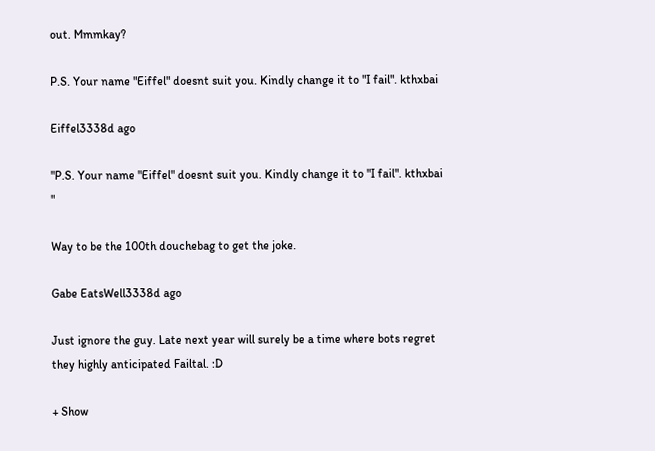out. Mmmkay?

P.S. Your name "Eiffel" doesnt suit you. Kindly change it to "I fail". kthxbai

Eiffel3338d ago

"P.S. Your name "Eiffel" doesnt suit you. Kindly change it to "I fail". kthxbai "

Way to be the 100th douchebag to get the joke.

Gabe EatsWell3338d ago

Just ignore the guy. Late next year will surely be a time where bots regret they highly anticipated Failtal. :D

+ Show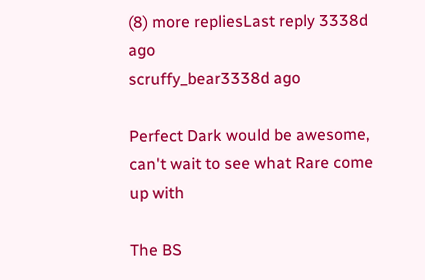(8) more repliesLast reply 3338d ago
scruffy_bear3338d ago

Perfect Dark would be awesome, can't wait to see what Rare come up with

The BS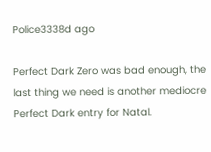Police3338d ago

Perfect Dark Zero was bad enough, the last thing we need is another mediocre Perfect Dark entry for Natal.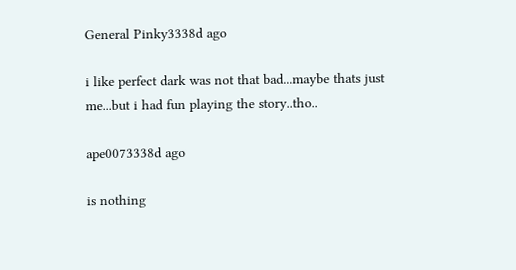General Pinky3338d ago

i like perfect dark was not that bad...maybe thats just me...but i had fun playing the story..tho..

ape0073338d ago

is nothing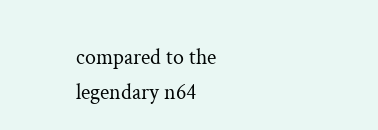compared to the legendary n64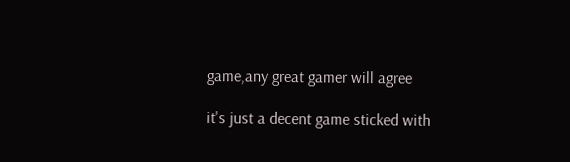game,any great gamer will agree

it's just a decent game sticked with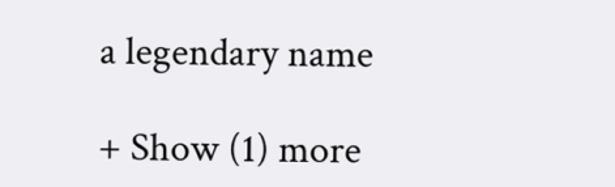a legendary name

+ Show (1) more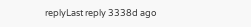replyLast reply 3338d ago